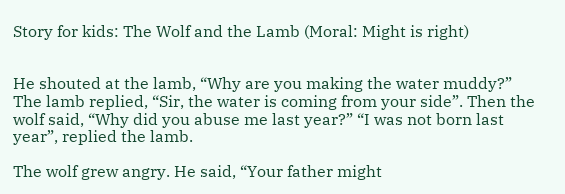Story for kids: The Wolf and the Lamb (Moral: Might is right)


He shouted at the lamb, “Why are you making the water muddy?” The lamb replied, “Sir, the water is coming from your side”. Then the wolf said, “Why did you abuse me last year?” “I was not born last year”, replied the lamb.

The wolf grew angry. He said, “Your father might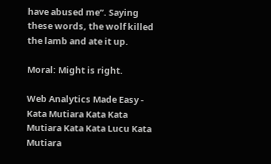have abused me”. Saying these words, the wolf killed the lamb and ate it up.

Moral: Might is right.

Web Analytics Made Easy -
Kata Mutiara Kata Kata Mutiara Kata Kata Lucu Kata Mutiara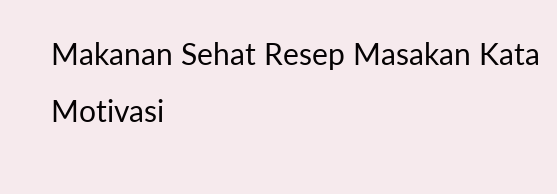Makanan Sehat Resep Masakan Kata Motivasi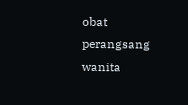obat perangsang wanita